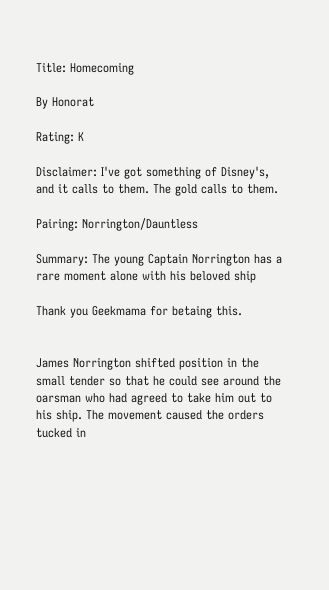Title: Homecoming

By Honorat

Rating: K

Disclaimer: I've got something of Disney's, and it calls to them. The gold calls to them.

Pairing: Norrington/Dauntless

Summary: The young Captain Norrington has a rare moment alone with his beloved ship

Thank you Geekmama for betaing this.


James Norrington shifted position in the small tender so that he could see around the oarsman who had agreed to take him out to his ship. The movement caused the orders tucked in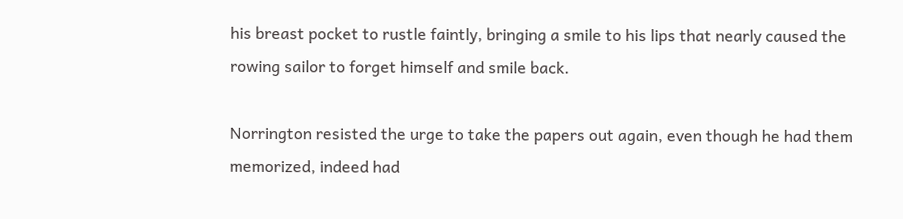his breast pocket to rustle faintly, bringing a smile to his lips that nearly caused the rowing sailor to forget himself and smile back.

Norrington resisted the urge to take the papers out again, even though he had them memorized, indeed had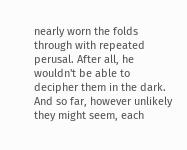nearly worn the folds through with repeated perusal. After all, he wouldn't be able to decipher them in the dark. And so far, however unlikely they might seem, each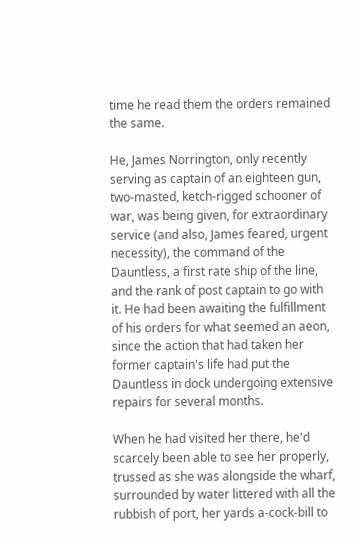time he read them the orders remained the same.

He, James Norrington, only recently serving as captain of an eighteen gun, two-masted, ketch-rigged schooner of war, was being given, for extraordinary service (and also, James feared, urgent necessity), the command of the Dauntless, a first rate ship of the line, and the rank of post captain to go with it. He had been awaiting the fulfillment of his orders for what seemed an aeon, since the action that had taken her former captain's life had put the Dauntless in dock undergoing extensive repairs for several months.

When he had visited her there, he'd scarcely been able to see her properly, trussed as she was alongside the wharf, surrounded by water littered with all the rubbish of port, her yards a-cock-bill to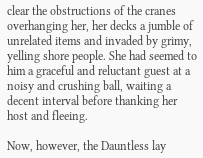clear the obstructions of the cranes overhanging her, her decks a jumble of unrelated items and invaded by grimy, yelling shore people. She had seemed to him a graceful and reluctant guest at a noisy and crushing ball, waiting a decent interval before thanking her host and fleeing.

Now, however, the Dauntless lay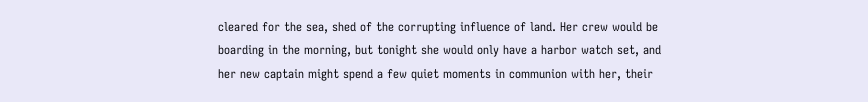cleared for the sea, shed of the corrupting influence of land. Her crew would be boarding in the morning, but tonight she would only have a harbor watch set, and her new captain might spend a few quiet moments in communion with her, their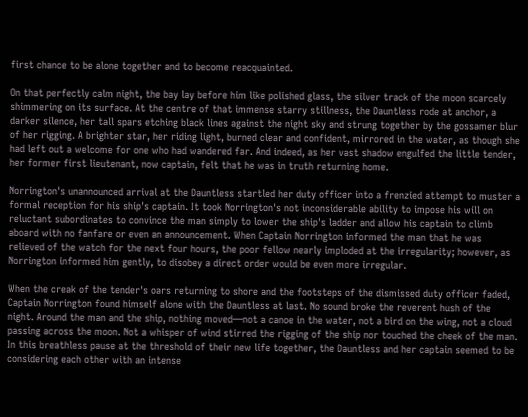first chance to be alone together and to become reacquainted.

On that perfectly calm night, the bay lay before him like polished glass, the silver track of the moon scarcely shimmering on its surface. At the centre of that immense starry stillness, the Dauntless rode at anchor, a darker silence, her tall spars etching black lines against the night sky and strung together by the gossamer blur of her rigging. A brighter star, her riding light, burned clear and confident, mirrored in the water, as though she had left out a welcome for one who had wandered far. And indeed, as her vast shadow engulfed the little tender, her former first lieutenant, now captain, felt that he was in truth returning home.

Norrington's unannounced arrival at the Dauntless startled her duty officer into a frenzied attempt to muster a formal reception for his ship's captain. It took Norrington's not inconsiderable ability to impose his will on reluctant subordinates to convince the man simply to lower the ship's ladder and allow his captain to climb aboard with no fanfare or even an announcement. When Captain Norrington informed the man that he was relieved of the watch for the next four hours, the poor fellow nearly imploded at the irregularity; however, as Norrington informed him gently, to disobey a direct order would be even more irregular.

When the creak of the tender's oars returning to shore and the footsteps of the dismissed duty officer faded, Captain Norrington found himself alone with the Dauntless at last. No sound broke the reverent hush of the night. Around the man and the ship, nothing moved—not a canoe in the water, not a bird on the wing, not a cloud passing across the moon. Not a whisper of wind stirred the rigging of the ship nor touched the cheek of the man. In this breathless pause at the threshold of their new life together, the Dauntless and her captain seemed to be considering each other with an intense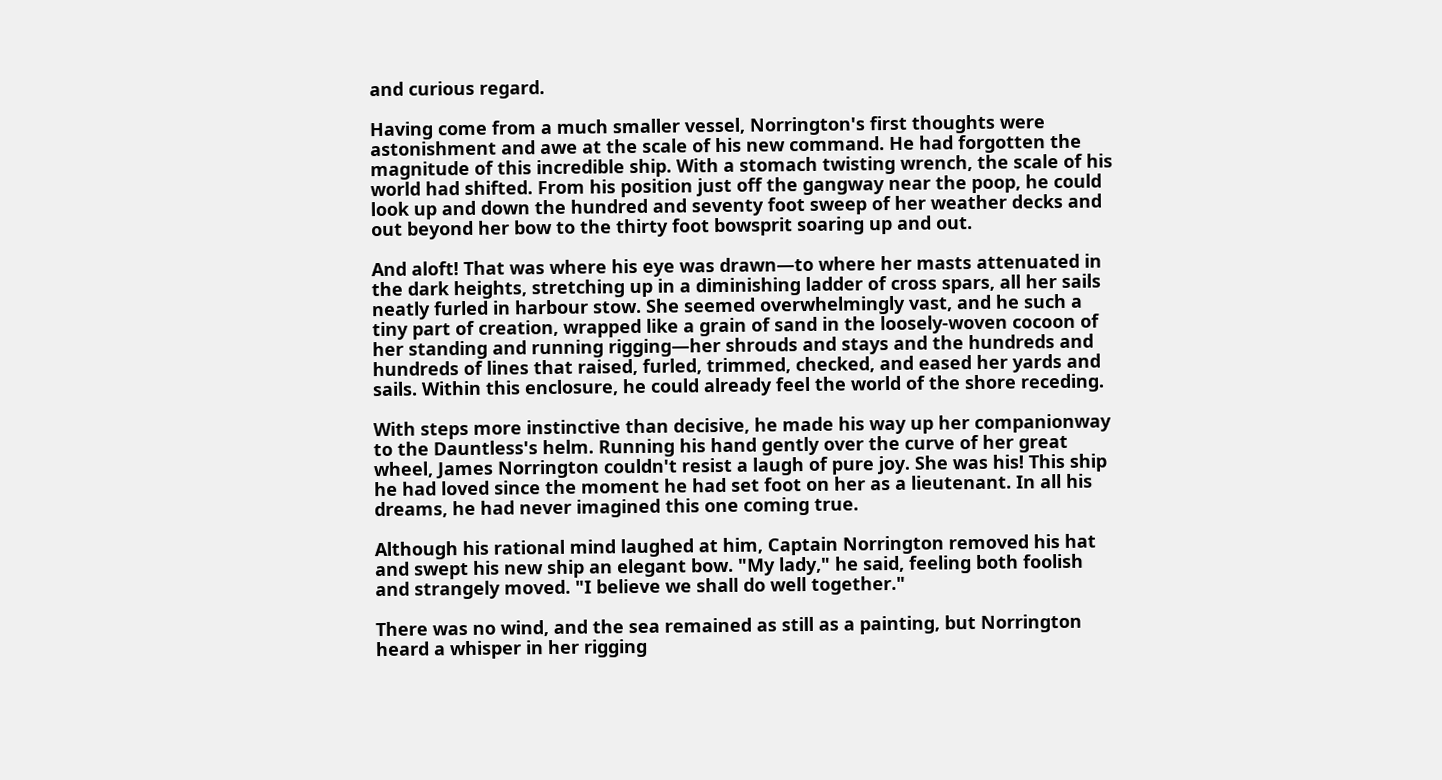and curious regard.

Having come from a much smaller vessel, Norrington's first thoughts were astonishment and awe at the scale of his new command. He had forgotten the magnitude of this incredible ship. With a stomach twisting wrench, the scale of his world had shifted. From his position just off the gangway near the poop, he could look up and down the hundred and seventy foot sweep of her weather decks and out beyond her bow to the thirty foot bowsprit soaring up and out.

And aloft! That was where his eye was drawn—to where her masts attenuated in the dark heights, stretching up in a diminishing ladder of cross spars, all her sails neatly furled in harbour stow. She seemed overwhelmingly vast, and he such a tiny part of creation, wrapped like a grain of sand in the loosely-woven cocoon of her standing and running rigging—her shrouds and stays and the hundreds and hundreds of lines that raised, furled, trimmed, checked, and eased her yards and sails. Within this enclosure, he could already feel the world of the shore receding.

With steps more instinctive than decisive, he made his way up her companionway to the Dauntless's helm. Running his hand gently over the curve of her great wheel, James Norrington couldn't resist a laugh of pure joy. She was his! This ship he had loved since the moment he had set foot on her as a lieutenant. In all his dreams, he had never imagined this one coming true.

Although his rational mind laughed at him, Captain Norrington removed his hat and swept his new ship an elegant bow. "My lady," he said, feeling both foolish and strangely moved. "I believe we shall do well together."

There was no wind, and the sea remained as still as a painting, but Norrington heard a whisper in her rigging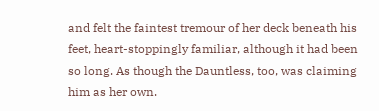and felt the faintest tremour of her deck beneath his feet, heart-stoppingly familiar, although it had been so long. As though the Dauntless, too, was claiming him as her own.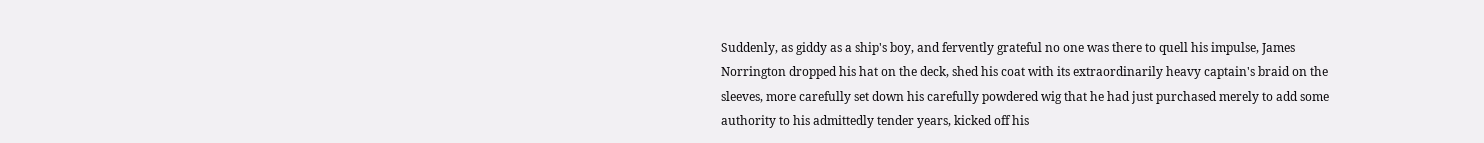Suddenly, as giddy as a ship's boy, and fervently grateful no one was there to quell his impulse, James Norrington dropped his hat on the deck, shed his coat with its extraordinarily heavy captain's braid on the sleeves, more carefully set down his carefully powdered wig that he had just purchased merely to add some authority to his admittedly tender years, kicked off his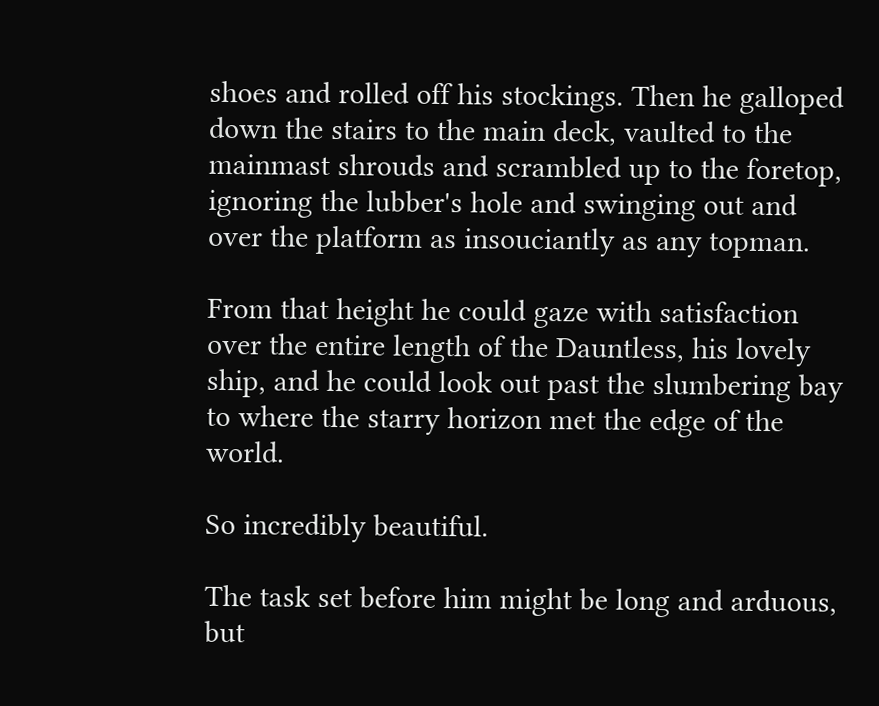shoes and rolled off his stockings. Then he galloped down the stairs to the main deck, vaulted to the mainmast shrouds and scrambled up to the foretop, ignoring the lubber's hole and swinging out and over the platform as insouciantly as any topman.

From that height he could gaze with satisfaction over the entire length of the Dauntless, his lovely ship, and he could look out past the slumbering bay to where the starry horizon met the edge of the world.

So incredibly beautiful.

The task set before him might be long and arduous, but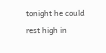tonight he could rest high in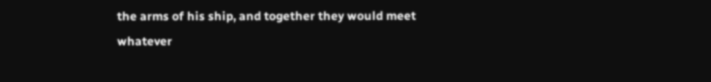the arms of his ship, and together they would meet whatever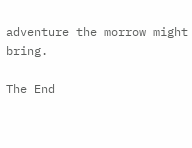adventure the morrow might bring.

The End